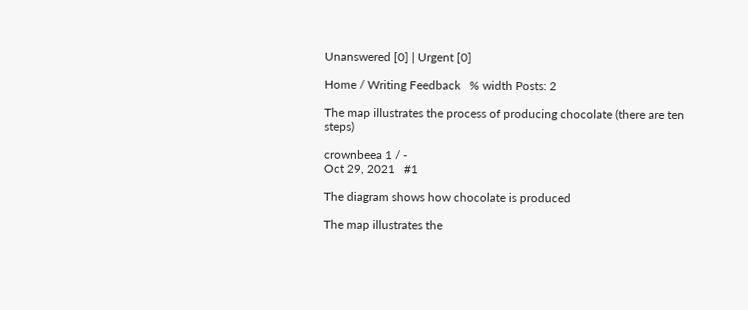Unanswered [0] | Urgent [0]

Home / Writing Feedback   % width Posts: 2

The map illustrates the process of producing chocolate (there are ten steps)

crownbeea 1 / -
Oct 29, 2021   #1

The diagram shows how chocolate is produced

The map illustrates the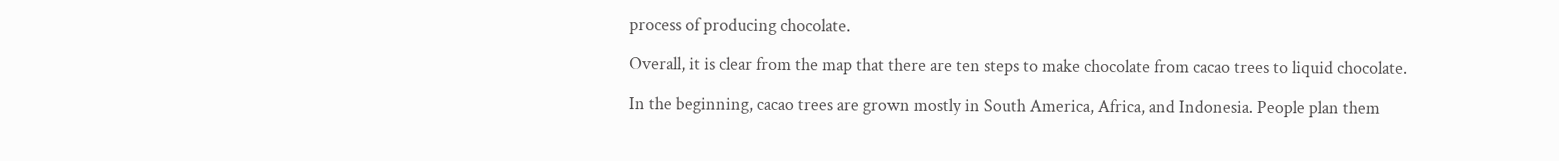process of producing chocolate.

Overall, it is clear from the map that there are ten steps to make chocolate from cacao trees to liquid chocolate.

In the beginning, cacao trees are grown mostly in South America, Africa, and Indonesia. People plan them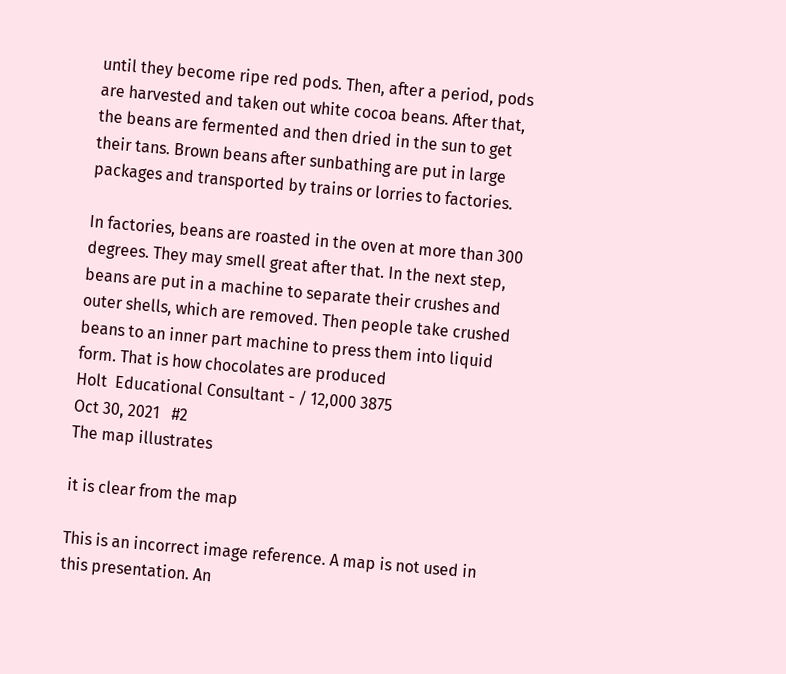until they become ripe red pods. Then, after a period, pods are harvested and taken out white cocoa beans. After that, the beans are fermented and then dried in the sun to get their tans. Brown beans after sunbathing are put in large packages and transported by trains or lorries to factories.

In factories, beans are roasted in the oven at more than 300 degrees. They may smell great after that. In the next step, beans are put in a machine to separate their crushes and outer shells, which are removed. Then people take crushed beans to an inner part machine to press them into liquid form. That is how chocolates are produced
Holt  Educational Consultant - / 12,000 3875
Oct 30, 2021   #2
The map illustrates

it is clear from the map

This is an incorrect image reference. A map is not used in this presentation. An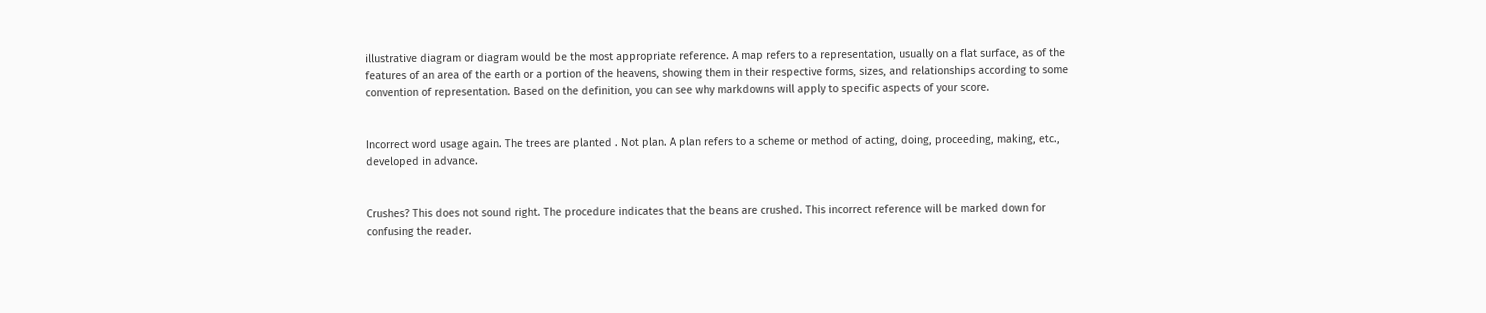illustrative diagram or diagram would be the most appropriate reference. A map refers to a representation, usually on a flat surface, as of the features of an area of the earth or a portion of the heavens, showing them in their respective forms, sizes, and relationships according to some convention of representation. Based on the definition, you can see why markdowns will apply to specific aspects of your score.


Incorrect word usage again. The trees are planted . Not plan. A plan refers to a scheme or method of acting, doing, proceeding, making, etc., developed in advance.


Crushes? This does not sound right. The procedure indicates that the beans are crushed. This incorrect reference will be marked down for confusing the reader.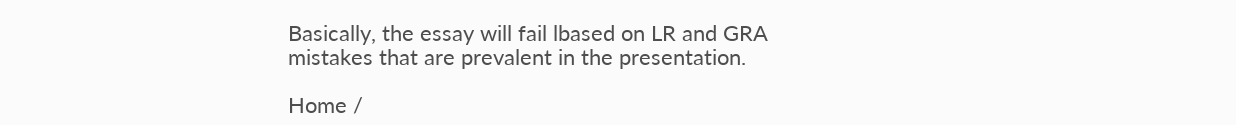Basically, the essay will fail lbased on LR and GRA mistakes that are prevalent in the presentation.

Home /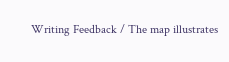Writing Feedback / The map illustrates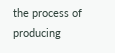the process of producing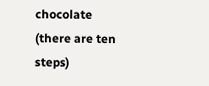chocolate (there are ten steps)